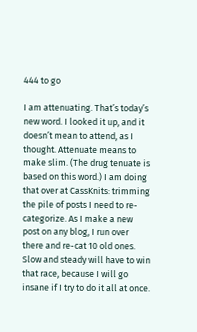444 to go

I am attenuating. That’s today’s new word. I looked it up, and it doesn’t mean to attend, as I thought. Attenuate means to make slim. (The drug tenuate is based on this word.) I am doing that over at CassKnits: trimming the pile of posts I need to re-categorize. As I make a new post on any blog, I run over there and re-cat 10 old ones. Slow and steady will have to win that race, because I will go insane if I try to do it all at once.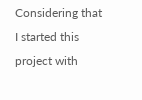Considering that I started this project with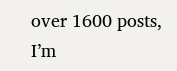over 1600 posts, I’m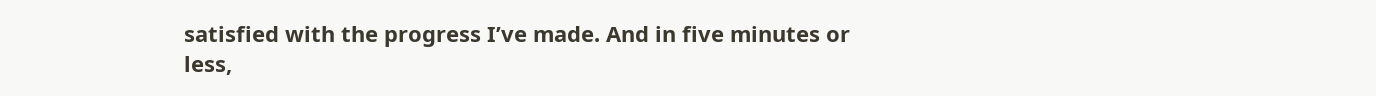satisfied with the progress I’ve made. And in five minutes or less,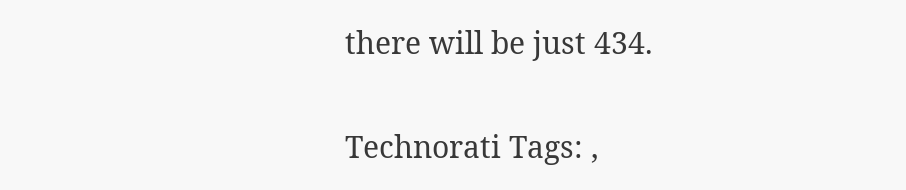there will be just 434.

Technorati Tags: ,